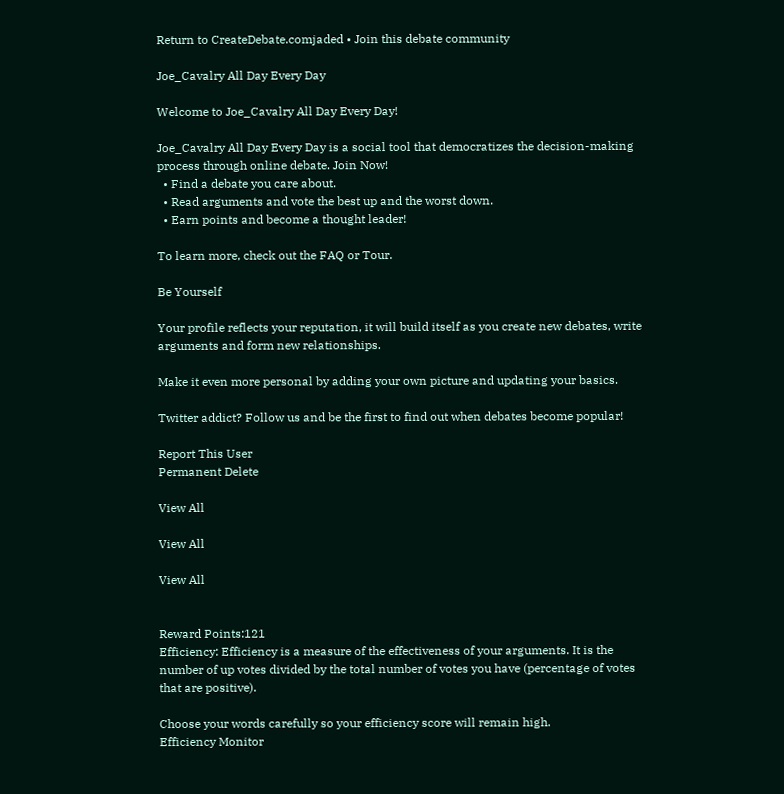Return to CreateDebate.comjaded • Join this debate community

Joe_Cavalry All Day Every Day

Welcome to Joe_Cavalry All Day Every Day!

Joe_Cavalry All Day Every Day is a social tool that democratizes the decision-making process through online debate. Join Now!
  • Find a debate you care about.
  • Read arguments and vote the best up and the worst down.
  • Earn points and become a thought leader!

To learn more, check out the FAQ or Tour.

Be Yourself

Your profile reflects your reputation, it will build itself as you create new debates, write arguments and form new relationships.

Make it even more personal by adding your own picture and updating your basics.

Twitter addict? Follow us and be the first to find out when debates become popular!

Report This User
Permanent Delete

View All

View All

View All


Reward Points:121
Efficiency: Efficiency is a measure of the effectiveness of your arguments. It is the number of up votes divided by the total number of votes you have (percentage of votes that are positive).

Choose your words carefully so your efficiency score will remain high.
Efficiency Monitor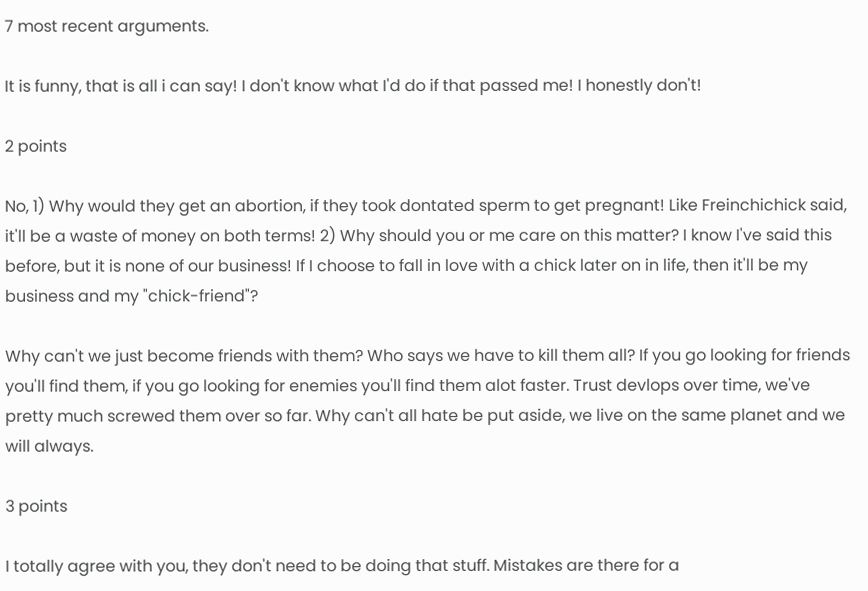7 most recent arguments.

It is funny, that is all i can say! I don't know what I'd do if that passed me! I honestly don't!

2 points

No, 1) Why would they get an abortion, if they took dontated sperm to get pregnant! Like Freinchichick said, it'll be a waste of money on both terms! 2) Why should you or me care on this matter? I know I've said this before, but it is none of our business! If I choose to fall in love with a chick later on in life, then it'll be my business and my "chick-friend"?

Why can't we just become friends with them? Who says we have to kill them all? If you go looking for friends you'll find them, if you go looking for enemies you'll find them alot faster. Trust devlops over time, we've pretty much screwed them over so far. Why can't all hate be put aside, we live on the same planet and we will always.

3 points

I totally agree with you, they don't need to be doing that stuff. Mistakes are there for a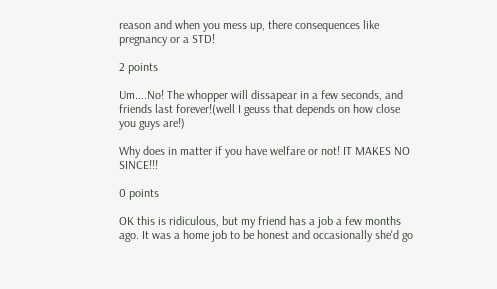reason and when you mess up, there consequences like pregnancy or a STD!

2 points

Um....No! The whopper will dissapear in a few seconds, and friends last forever!(well I geuss that depends on how close you guys are!)

Why does in matter if you have welfare or not! IT MAKES NO SINCE!!!

0 points

OK this is ridiculous, but my friend has a job a few months ago. It was a home job to be honest and occasionally she'd go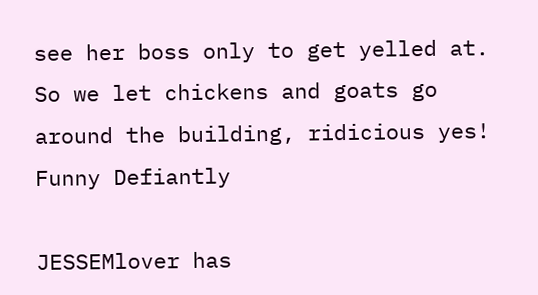see her boss only to get yelled at. So we let chickens and goats go around the building, ridicious yes! Funny Defiantly

JESSEMlover has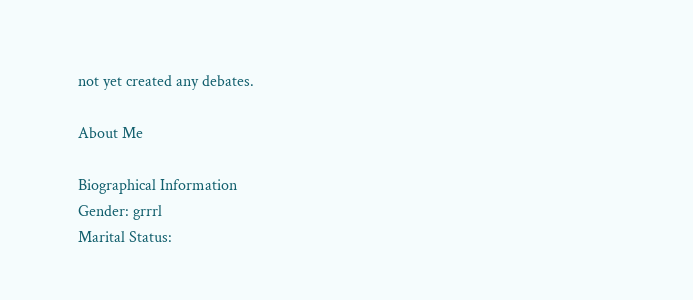not yet created any debates.

About Me

Biographical Information
Gender: grrrl
Marital Status: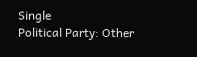Single
Political Party: Other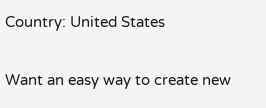Country: United States

Want an easy way to create new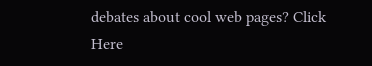debates about cool web pages? Click Here